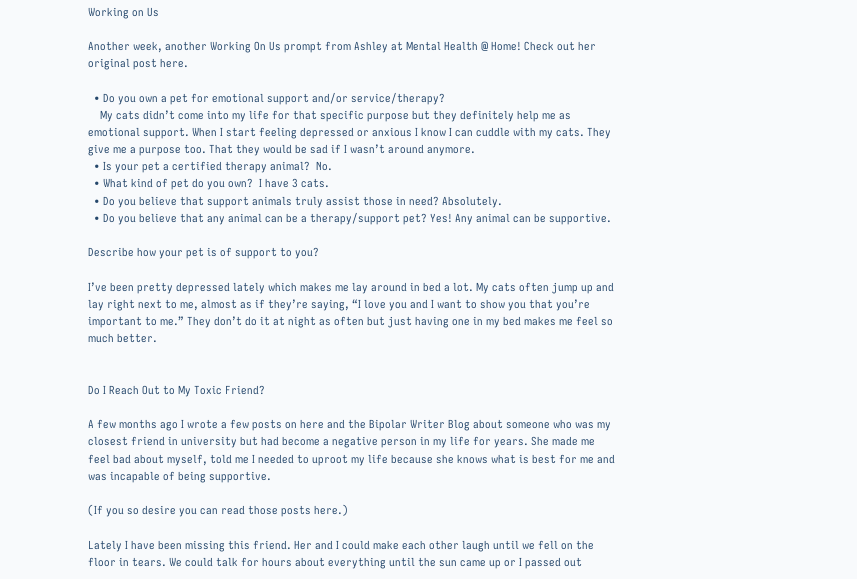Working on Us

Another week, another Working On Us prompt from Ashley at Mental Health @ Home! Check out her original post here.

  • Do you own a pet for emotional support and/or service/therapy?
    My cats didn’t come into my life for that specific purpose but they definitely help me as emotional support. When I start feeling depressed or anxious I know I can cuddle with my cats. They give me a purpose too. That they would be sad if I wasn’t around anymore.
  • Is your pet a certified therapy animal?  No.
  • What kind of pet do you own?  I have 3 cats.
  • Do you believe that support animals truly assist those in need? Absolutely.
  • Do you believe that any animal can be a therapy/support pet? Yes! Any animal can be supportive.

Describe how your pet is of support to you?

I’ve been pretty depressed lately which makes me lay around in bed a lot. My cats often jump up and lay right next to me, almost as if they’re saying, “I love you and I want to show you that you’re important to me.” They don’t do it at night as often but just having one in my bed makes me feel so much better.


Do I Reach Out to My Toxic Friend?

A few months ago I wrote a few posts on here and the Bipolar Writer Blog about someone who was my closest friend in university but had become a negative person in my life for years. She made me feel bad about myself, told me I needed to uproot my life because she knows what is best for me and was incapable of being supportive.

(If you so desire you can read those posts here.)

Lately I have been missing this friend. Her and I could make each other laugh until we fell on the floor in tears. We could talk for hours about everything until the sun came up or I passed out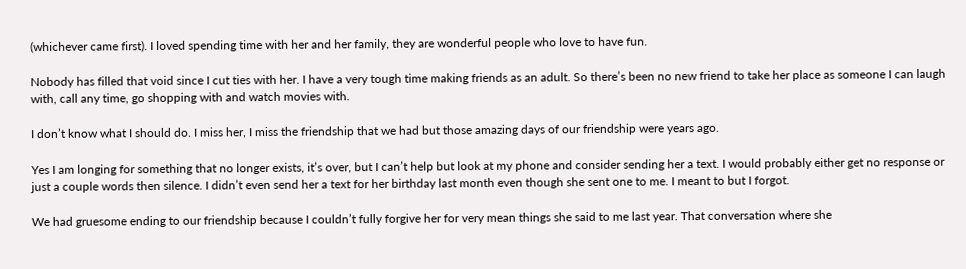(whichever came first). I loved spending time with her and her family, they are wonderful people who love to have fun.

Nobody has filled that void since I cut ties with her. I have a very tough time making friends as an adult. So there’s been no new friend to take her place as someone I can laugh with, call any time, go shopping with and watch movies with.

I don’t know what I should do. I miss her, I miss the friendship that we had but those amazing days of our friendship were years ago.

Yes I am longing for something that no longer exists, it’s over, but I can’t help but look at my phone and consider sending her a text. I would probably either get no response or just a couple words then silence. I didn’t even send her a text for her birthday last month even though she sent one to me. I meant to but I forgot.

We had gruesome ending to our friendship because I couldn’t fully forgive her for very mean things she said to me last year. That conversation where she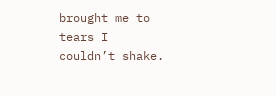brought me to tears I couldn’t shake.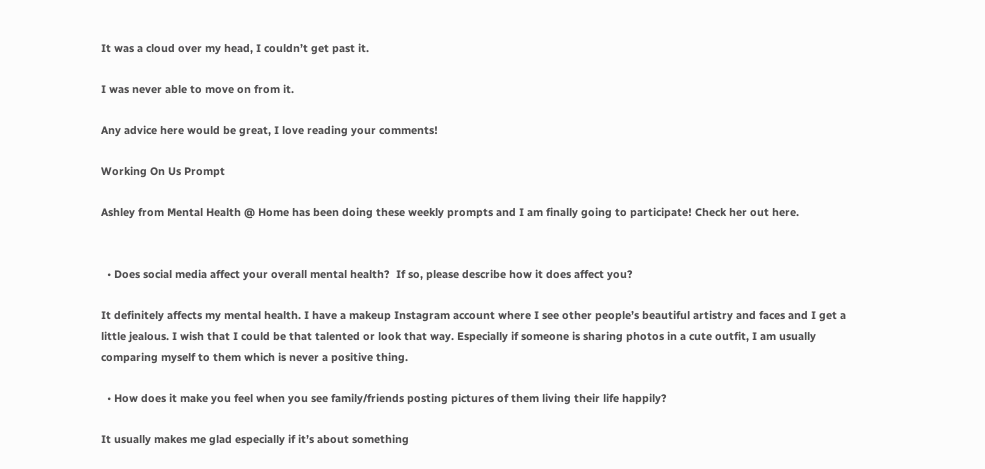It was a cloud over my head, I couldn’t get past it.

I was never able to move on from it.

Any advice here would be great, I love reading your comments!

Working On Us Prompt

Ashley from Mental Health @ Home has been doing these weekly prompts and I am finally going to participate! Check her out here.


  • Does social media affect your overall mental health?  If so, please describe how it does affect you?

It definitely affects my mental health. I have a makeup Instagram account where I see other people’s beautiful artistry and faces and I get a little jealous. I wish that I could be that talented or look that way. Especially if someone is sharing photos in a cute outfit, I am usually comparing myself to them which is never a positive thing.

  • How does it make you feel when you see family/friends posting pictures of them living their life happily?

It usually makes me glad especially if it’s about something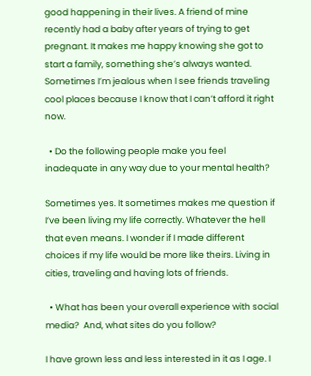good happening in their lives. A friend of mine recently had a baby after years of trying to get pregnant. It makes me happy knowing she got to start a family, something she’s always wanted. Sometimes I’m jealous when I see friends traveling cool places because I know that I can’t afford it right now.

  • Do the following people make you feel inadequate in any way due to your mental health?

Sometimes yes. It sometimes makes me question if I’ve been living my life correctly. Whatever the hell that even means. I wonder if I made different choices if my life would be more like theirs. Living in cities, traveling and having lots of friends.

  • What has been your overall experience with social media?  And, what sites do you follow?

I have grown less and less interested in it as I age. I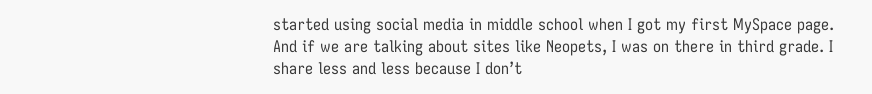started using social media in middle school when I got my first MySpace page. And if we are talking about sites like Neopets, I was on there in third grade. I share less and less because I don’t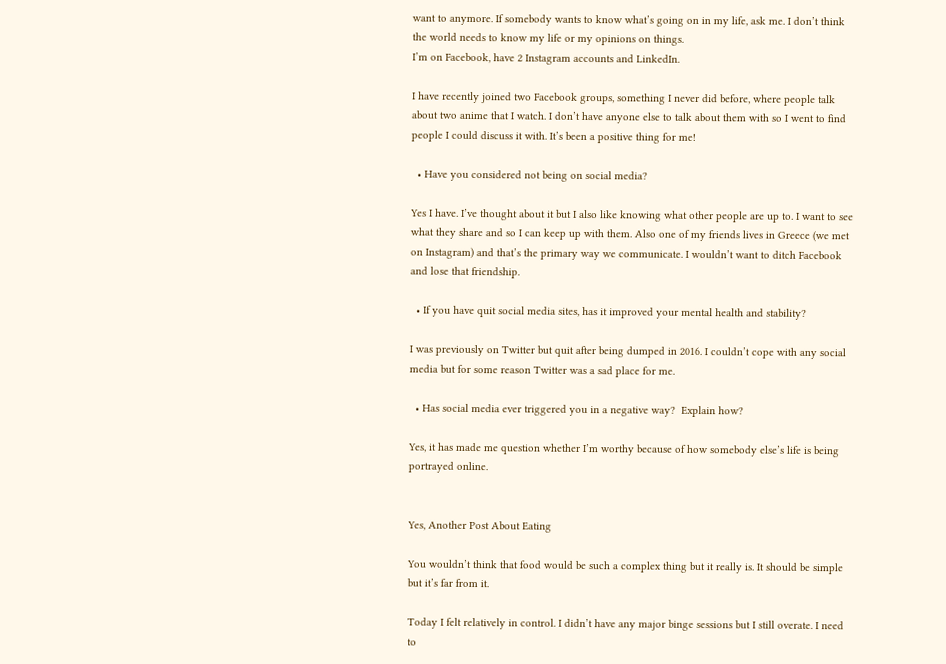want to anymore. If somebody wants to know what’s going on in my life, ask me. I don’t think the world needs to know my life or my opinions on things.
I’m on Facebook, have 2 Instagram accounts and LinkedIn.

I have recently joined two Facebook groups, something I never did before, where people talk about two anime that I watch. I don’t have anyone else to talk about them with so I went to find people I could discuss it with. It’s been a positive thing for me!

  • Have you considered not being on social media?

Yes I have. I’ve thought about it but I also like knowing what other people are up to. I want to see what they share and so I can keep up with them. Also one of my friends lives in Greece (we met on Instagram) and that’s the primary way we communicate. I wouldn’t want to ditch Facebook and lose that friendship.

  • If you have quit social media sites, has it improved your mental health and stability?

I was previously on Twitter but quit after being dumped in 2016. I couldn’t cope with any social media but for some reason Twitter was a sad place for me.

  • Has social media ever triggered you in a negative way?  Explain how?

Yes, it has made me question whether I’m worthy because of how somebody else’s life is being portrayed online.


Yes, Another Post About Eating

You wouldn’t think that food would be such a complex thing but it really is. It should be simple but it’s far from it.

Today I felt relatively in control. I didn’t have any major binge sessions but I still overate. I need to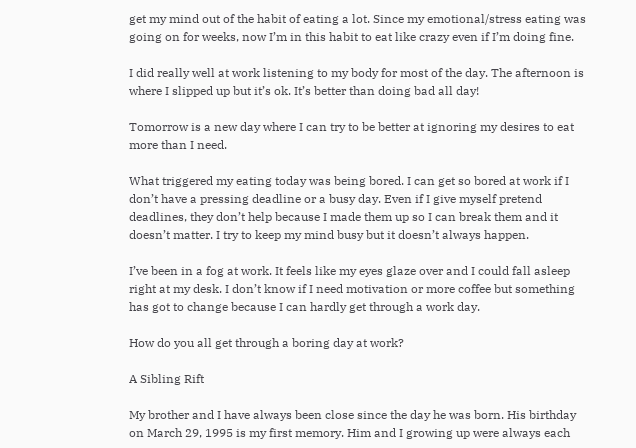get my mind out of the habit of eating a lot. Since my emotional/stress eating was going on for weeks, now I’m in this habit to eat like crazy even if I’m doing fine.

I did really well at work listening to my body for most of the day. The afternoon is where I slipped up but it’s ok. It’s better than doing bad all day!

Tomorrow is a new day where I can try to be better at ignoring my desires to eat more than I need.

What triggered my eating today was being bored. I can get so bored at work if I don’t have a pressing deadline or a busy day. Even if I give myself pretend deadlines, they don’t help because I made them up so I can break them and it doesn’t matter. I try to keep my mind busy but it doesn’t always happen.

I’ve been in a fog at work. It feels like my eyes glaze over and I could fall asleep right at my desk. I don’t know if I need motivation or more coffee but something has got to change because I can hardly get through a work day.

How do you all get through a boring day at work?

A Sibling Rift

My brother and I have always been close since the day he was born. His birthday on March 29, 1995 is my first memory. Him and I growing up were always each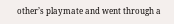other’s playmate and went through a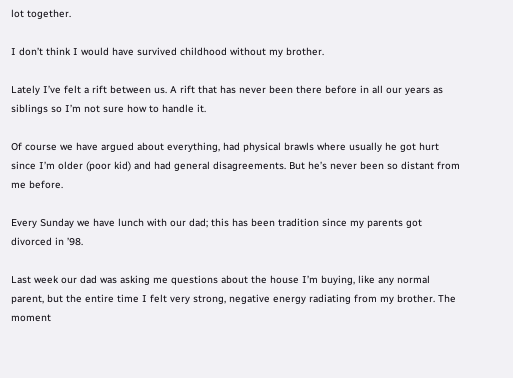lot together.

I don’t think I would have survived childhood without my brother.

Lately I’ve felt a rift between us. A rift that has never been there before in all our years as siblings so I’m not sure how to handle it.

Of course we have argued about everything, had physical brawls where usually he got hurt since I’m older (poor kid) and had general disagreements. But he’s never been so distant from me before.

Every Sunday we have lunch with our dad; this has been tradition since my parents got divorced in ’98.

Last week our dad was asking me questions about the house I’m buying, like any normal parent, but the entire time I felt very strong, negative energy radiating from my brother. The moment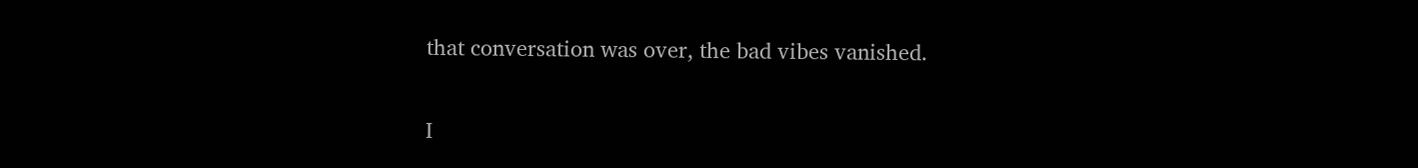that conversation was over, the bad vibes vanished.

I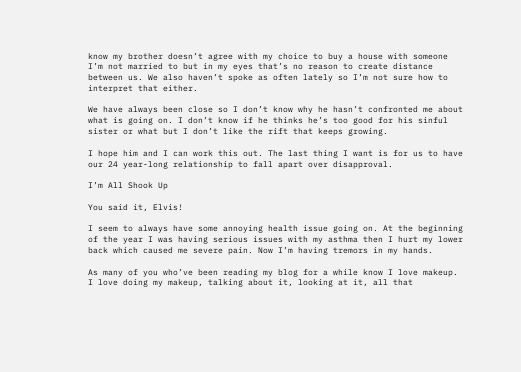know my brother doesn’t agree with my choice to buy a house with someone I’m not married to but in my eyes that’s no reason to create distance between us. We also haven’t spoke as often lately so I’m not sure how to interpret that either.

We have always been close so I don’t know why he hasn’t confronted me about what is going on. I don’t know if he thinks he’s too good for his sinful sister or what but I don’t like the rift that keeps growing.

I hope him and I can work this out. The last thing I want is for us to have our 24 year-long relationship to fall apart over disapproval.

I’m All Shook Up

You said it, Elvis!

I seem to always have some annoying health issue going on. At the beginning of the year I was having serious issues with my asthma then I hurt my lower back which caused me severe pain. Now I’m having tremors in my hands.

As many of you who’ve been reading my blog for a while know I love makeup. I love doing my makeup, talking about it, looking at it, all that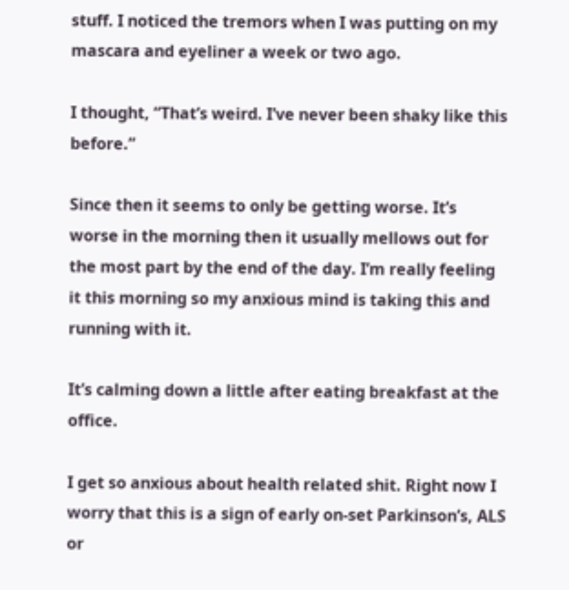stuff. I noticed the tremors when I was putting on my mascara and eyeliner a week or two ago.

I thought, “That’s weird. I’ve never been shaky like this before.”

Since then it seems to only be getting worse. It’s worse in the morning then it usually mellows out for the most part by the end of the day. I’m really feeling it this morning so my anxious mind is taking this and running with it.

It’s calming down a little after eating breakfast at the office.

I get so anxious about health related shit. Right now I worry that this is a sign of early on-set Parkinson’s, ALS or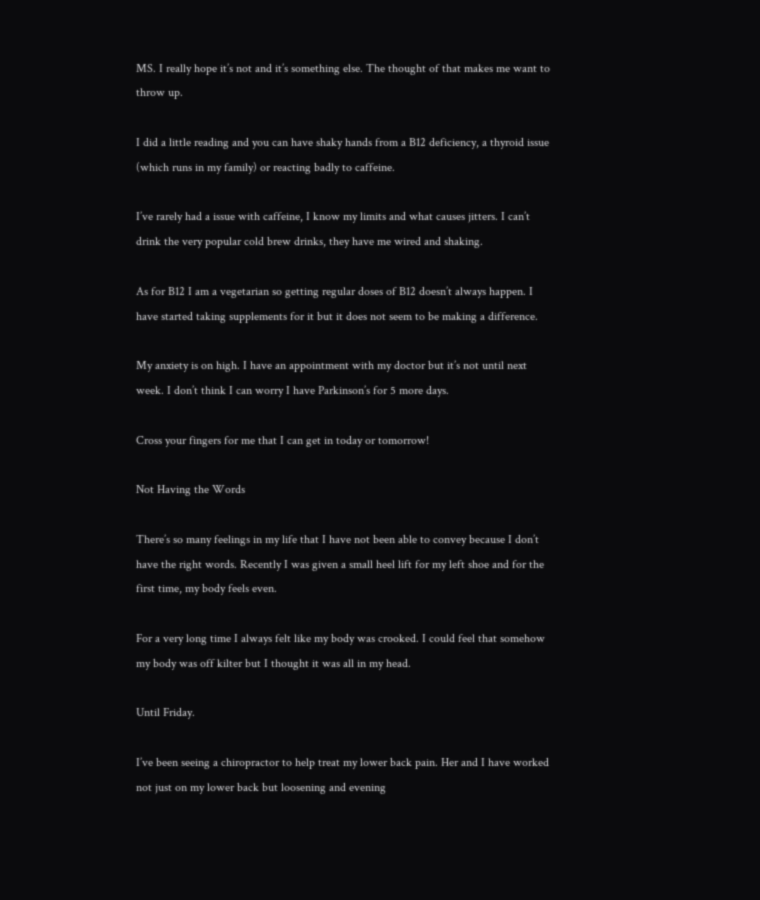MS. I really hope it’s not and it’s something else. The thought of that makes me want to throw up.

I did a little reading and you can have shaky hands from a B12 deficiency, a thyroid issue (which runs in my family) or reacting badly to caffeine.

I’ve rarely had a issue with caffeine, I know my limits and what causes jitters. I can’t drink the very popular cold brew drinks, they have me wired and shaking.

As for B12 I am a vegetarian so getting regular doses of B12 doesn’t always happen. I have started taking supplements for it but it does not seem to be making a difference.

My anxiety is on high. I have an appointment with my doctor but it’s not until next week. I don’t think I can worry I have Parkinson’s for 5 more days.

Cross your fingers for me that I can get in today or tomorrow!

Not Having the Words

There’s so many feelings in my life that I have not been able to convey because I don’t have the right words. Recently I was given a small heel lift for my left shoe and for the first time, my body feels even.

For a very long time I always felt like my body was crooked. I could feel that somehow my body was off kilter but I thought it was all in my head.

Until Friday.

I’ve been seeing a chiropractor to help treat my lower back pain. Her and I have worked not just on my lower back but loosening and evening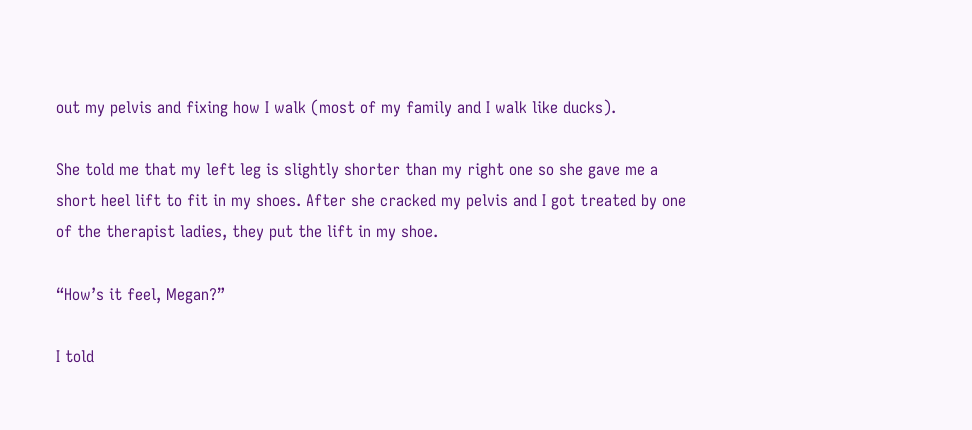out my pelvis and fixing how I walk (most of my family and I walk like ducks).

She told me that my left leg is slightly shorter than my right one so she gave me a short heel lift to fit in my shoes. After she cracked my pelvis and I got treated by one of the therapist ladies, they put the lift in my shoe.

“How’s it feel, Megan?”

I told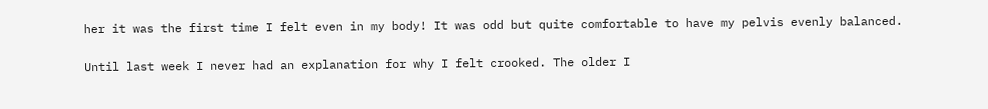her it was the first time I felt even in my body! It was odd but quite comfortable to have my pelvis evenly balanced.

Until last week I never had an explanation for why I felt crooked. The older I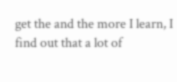get the and the more I learn, I find out that a lot of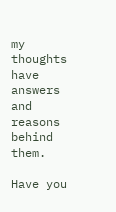my thoughts have answers and reasons behind them.

Have you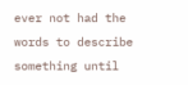ever not had the words to describe something until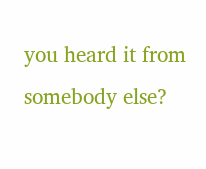you heard it from somebody else?